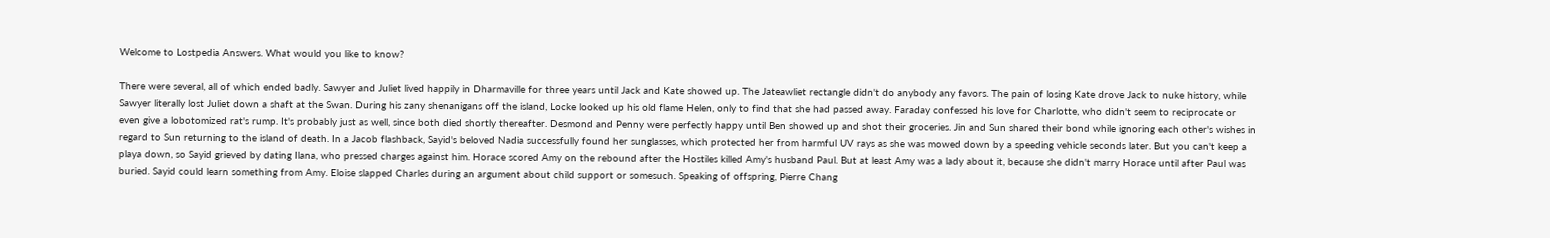Welcome to Lostpedia Answers. What would you like to know?

There were several, all of which ended badly. Sawyer and Juliet lived happily in Dharmaville for three years until Jack and Kate showed up. The Jateawliet rectangle didn't do anybody any favors. The pain of losing Kate drove Jack to nuke history, while Sawyer literally lost Juliet down a shaft at the Swan. During his zany shenanigans off the island, Locke looked up his old flame Helen, only to find that she had passed away. Faraday confessed his love for Charlotte, who didn't seem to reciprocate or even give a lobotomized rat's rump. It's probably just as well, since both died shortly thereafter. Desmond and Penny were perfectly happy until Ben showed up and shot their groceries. Jin and Sun shared their bond while ignoring each other's wishes in regard to Sun returning to the island of death. In a Jacob flashback, Sayid's beloved Nadia successfully found her sunglasses, which protected her from harmful UV rays as she was mowed down by a speeding vehicle seconds later. But you can't keep a playa down, so Sayid grieved by dating Ilana, who pressed charges against him. Horace scored Amy on the rebound after the Hostiles killed Amy's husband Paul. But at least Amy was a lady about it, because she didn't marry Horace until after Paul was buried. Sayid could learn something from Amy. Eloise slapped Charles during an argument about child support or somesuch. Speaking of offspring, Pierre Chang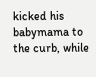kicked his babymama to the curb, while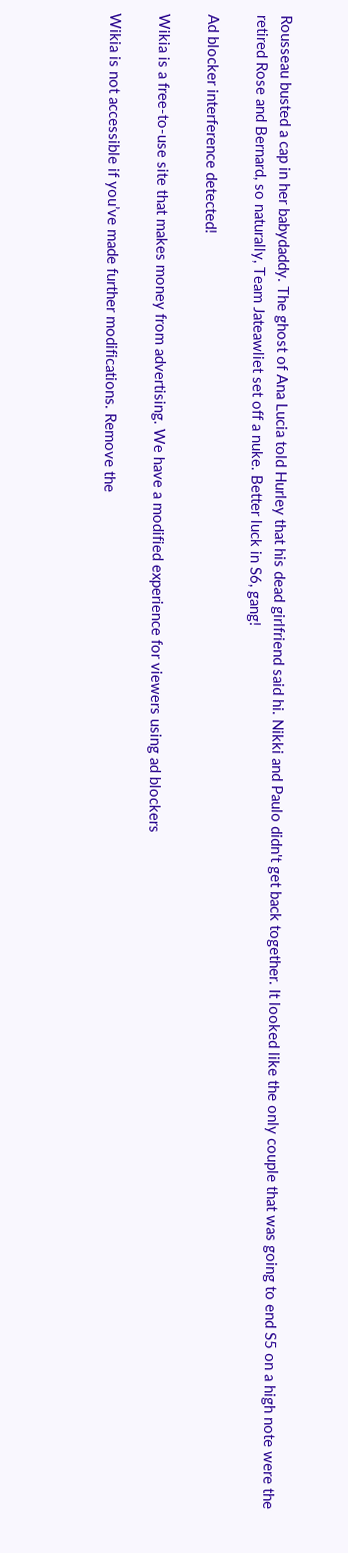Rousseau busted a cap in her babydaddy. The ghost of Ana Lucia told Hurley that his dead girlfriend said hi. Nikki and Paulo didn't get back together. It looked like the only couple that was going to end S5 on a high note were the retired Rose and Bernard, so naturally, Team Jateawliet set off a nuke. Better luck in S6, gang!

Ad blocker interference detected!

Wikia is a free-to-use site that makes money from advertising. We have a modified experience for viewers using ad blockers

Wikia is not accessible if you’ve made further modifications. Remove the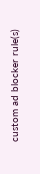custom ad blocker rule(s)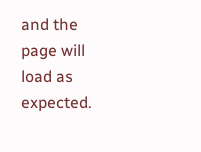and the page will load as expected.